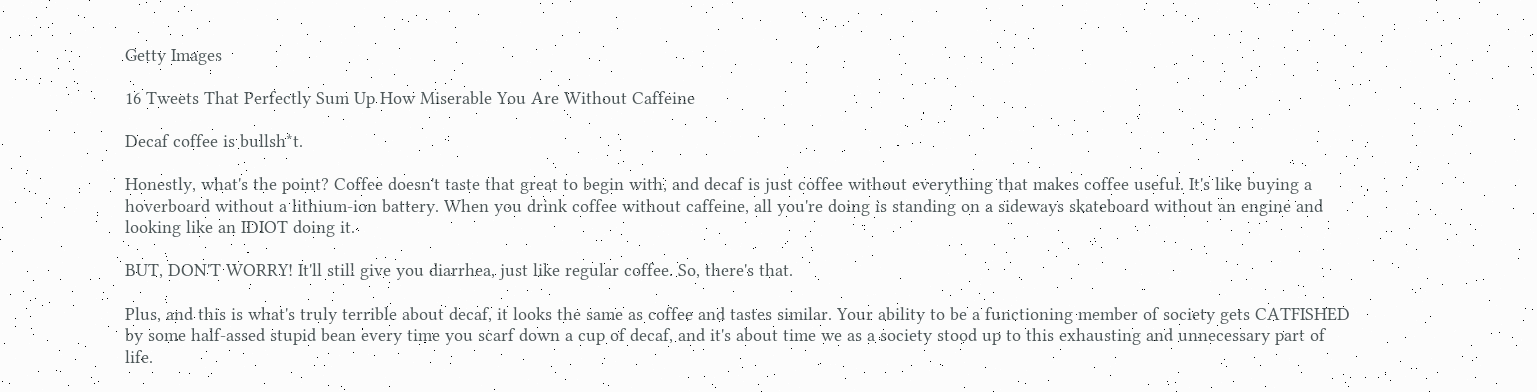Getty Images

16 Tweets That Perfectly Sum Up How Miserable You Are Without Caffeine

Decaf coffee is bullsh*t.

Honestly, what's the point? Coffee doesn't taste that great to begin with, and decaf is just coffee without everything that makes coffee useful. It's like buying a hoverboard without a lithium-ion battery. When you drink coffee without caffeine, all you're doing is standing on a sideways skateboard without an engine and looking like an IDIOT doing it.

BUT, DON'T WORRY! It'll still give you diarrhea, just like regular coffee. So, there's that.

Plus, and this is what's truly terrible about decaf, it looks the same as coffee and tastes similar. Your ability to be a functioning member of society gets CATFISHED by some half-assed stupid bean every time you scarf down a cup of decaf, and it's about time we as a society stood up to this exhausting and unnecessary part of life.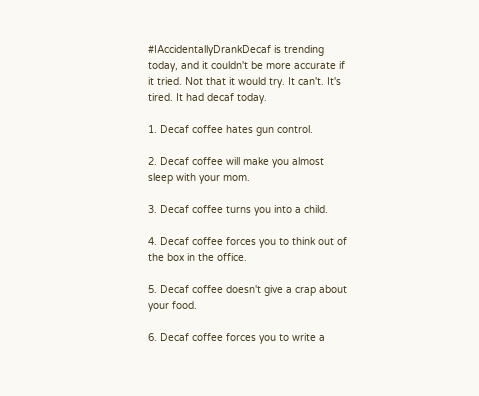#IAccidentallyDrankDecaf is trending today, and it couldn't be more accurate if it tried. Not that it would try. It can't. It's tired. It had decaf today.

1. Decaf coffee hates gun control.

2. Decaf coffee will make you almost sleep with your mom.

3. Decaf coffee turns you into a child.

4. Decaf coffee forces you to think out of the box in the office.

5. Decaf coffee doesn't give a crap about your food.

6. Decaf coffee forces you to write a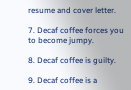resume and cover letter.

7. Decaf coffee forces you to become jumpy.

8. Decaf coffee is guilty.

9. Decaf coffee is a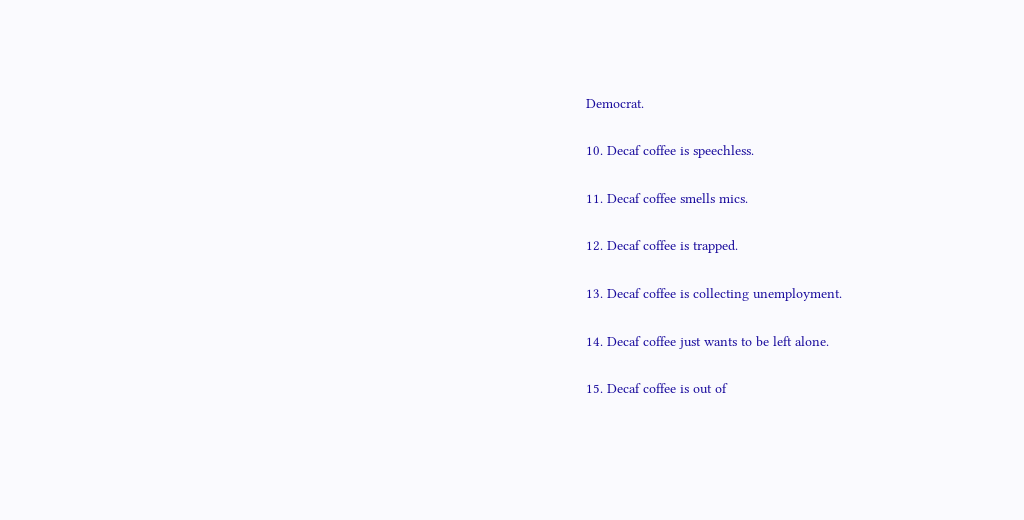Democrat.

10. Decaf coffee is speechless.

11. Decaf coffee smells mics.

12. Decaf coffee is trapped.

13. Decaf coffee is collecting unemployment.

14. Decaf coffee just wants to be left alone.

15. Decaf coffee is out of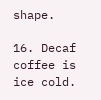shape.

16. Decaf coffee is ice cold.